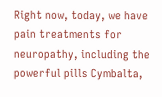Right now, today, we have pain treatments for neuropathy, including the powerful pills Cymbalta,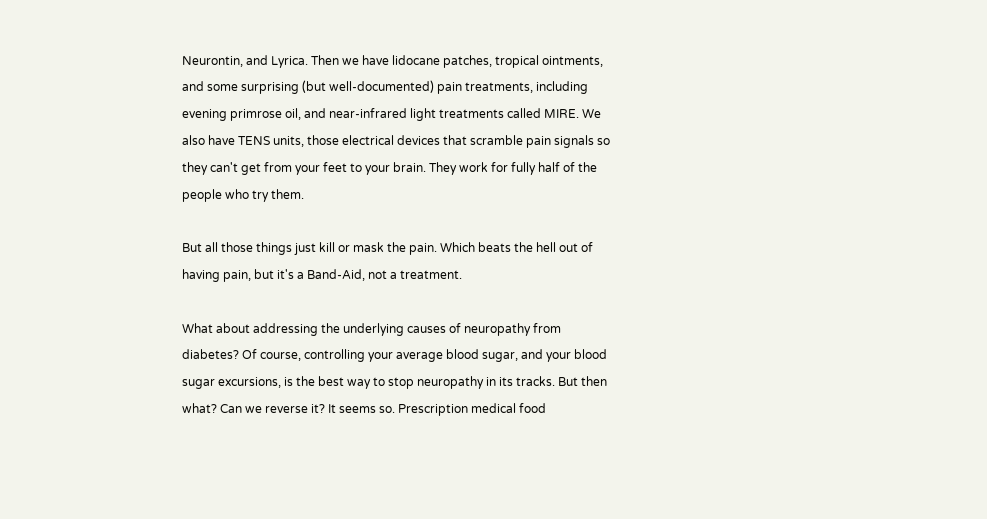Neurontin, and Lyrica. Then we have lidocane patches, tropical ointments, and some surprising (but well-documented) pain treatments, including evening primrose oil, and near-infrared light treatments called MIRE. We also have TENS units, those electrical devices that scramble pain signals so they can't get from your feet to your brain. They work for fully half of the people who try them.

But all those things just kill or mask the pain. Which beats the hell out of having pain, but it's a Band-Aid, not a treatment.

What about addressing the underlying causes of neuropathy from diabetes? Of course, controlling your average blood sugar, and your blood sugar excursions, is the best way to stop neuropathy in its tracks. But then what? Can we reverse it? It seems so. Prescription medical food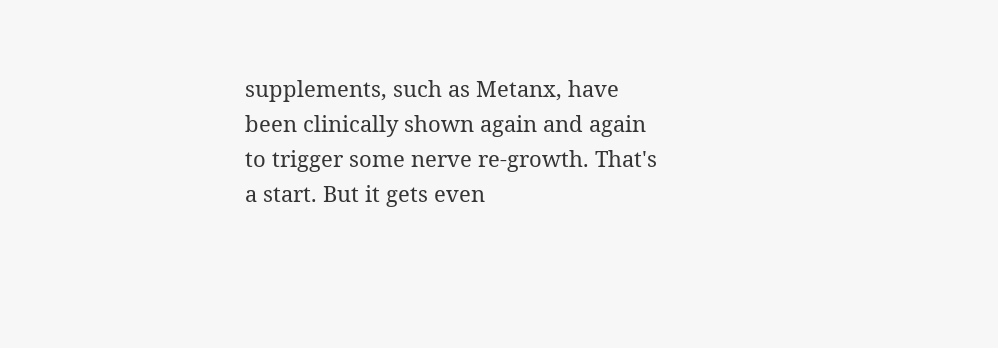supplements, such as Metanx, have been clinically shown again and again to trigger some nerve re-growth. That's a start. But it gets even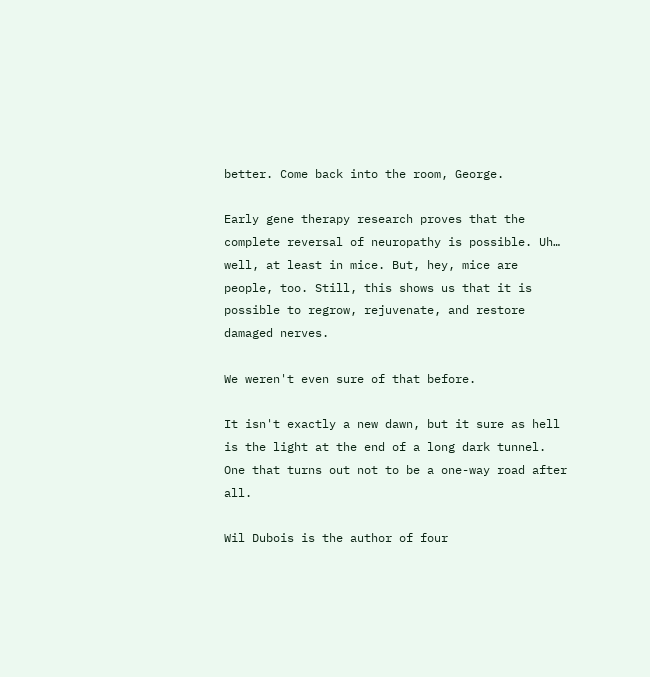better. Come back into the room, George.

Early gene therapy research proves that the complete reversal of neuropathy is possible. Uh… well, at least in mice. But, hey, mice are people, too. Still, this shows us that it is possible to regrow, rejuvenate, and restore damaged nerves.

We weren't even sure of that before.

It isn't exactly a new dawn, but it sure as hell is the light at the end of a long dark tunnel. One that turns out not to be a one-way road after all.

Wil Dubois is the author of four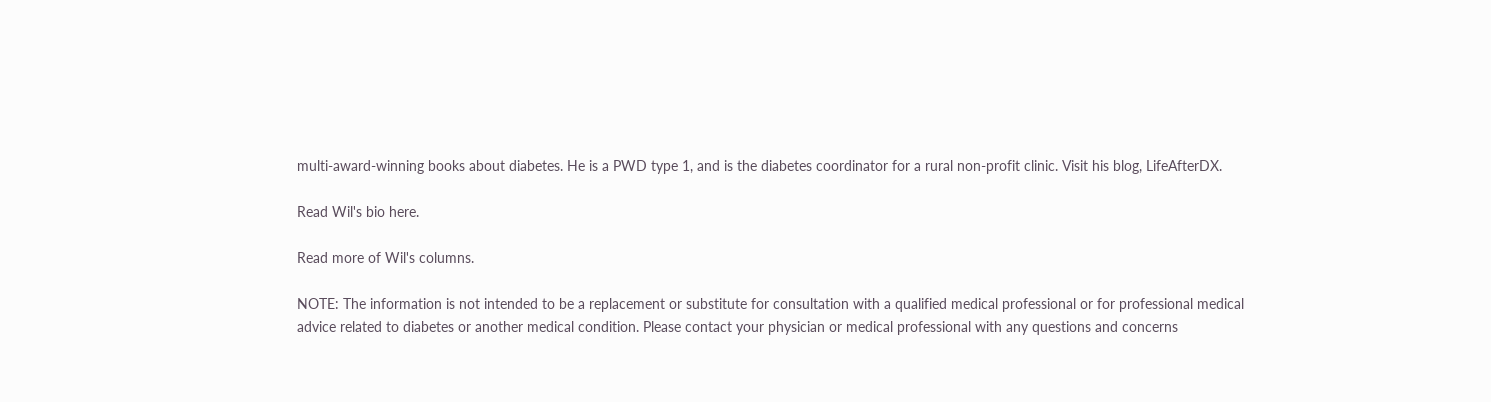multi-award-winning books about diabetes. He is a PWD type 1, and is the diabetes coordinator for a rural non-profit clinic. Visit his blog, LifeAfterDX.

Read Wil's bio here.

Read more of Wil's columns.

NOTE: The information is not intended to be a replacement or substitute for consultation with a qualified medical professional or for professional medical advice related to diabetes or another medical condition. Please contact your physician or medical professional with any questions and concerns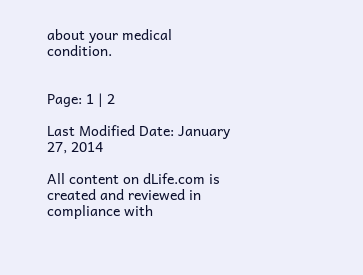about your medical condition.


Page: 1 | 2

Last Modified Date: January 27, 2014

All content on dLife.com is created and reviewed in compliance with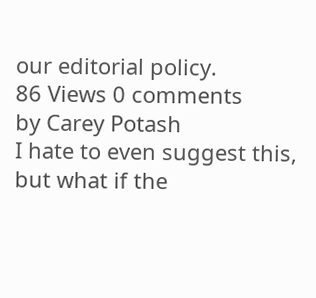our editorial policy.
86 Views 0 comments
by Carey Potash
I hate to even suggest this, but what if the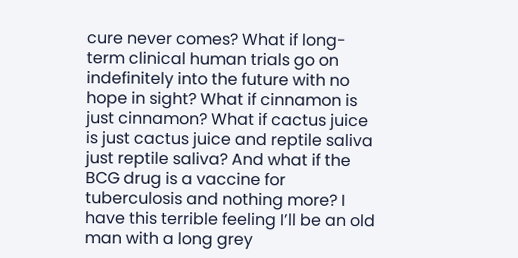cure never comes? What if long-term clinical human trials go on indefinitely into the future with no hope in sight? What if cinnamon is just cinnamon? What if cactus juice is just cactus juice and reptile saliva just reptile saliva? And what if the BCG drug is a vaccine for tuberculosis and nothing more? I have this terrible feeling I’ll be an old man with a long grey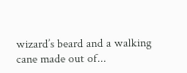wizard’s beard and a walking cane made out of...